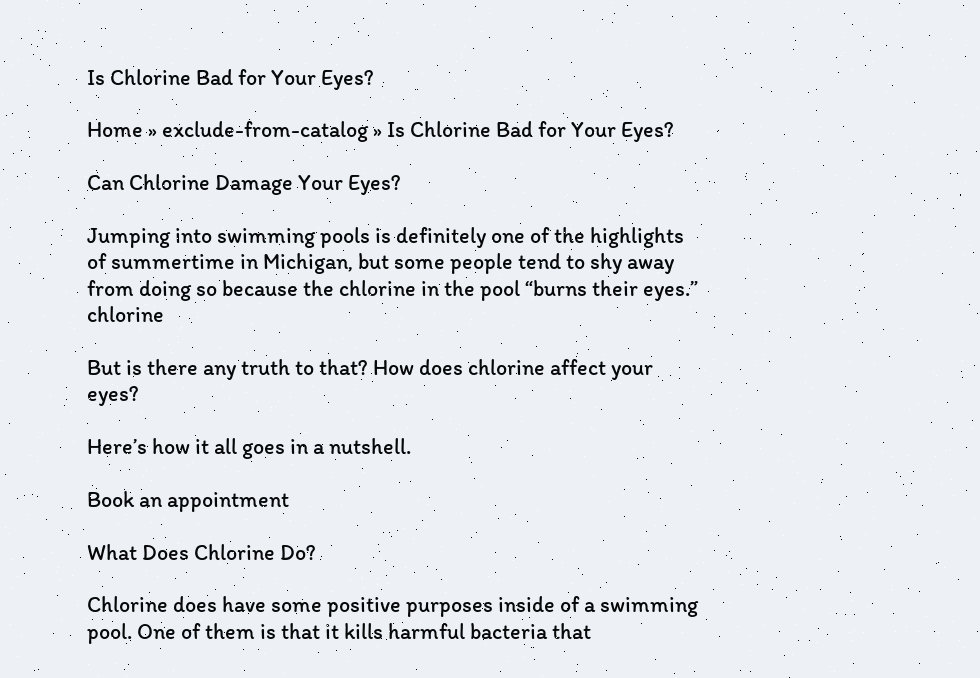Is Chlorine Bad for Your Eyes?

Home » exclude-from-catalog » Is Chlorine Bad for Your Eyes?

Can Chlorine Damage Your Eyes?

Jumping into swimming pools is definitely one of the highlights of summertime in Michigan, but some people tend to shy away from doing so because the chlorine in the pool “burns their eyes.” chlorine

But is there any truth to that? How does chlorine affect your eyes?

Here’s how it all goes in a nutshell.

Book an appointment

What Does Chlorine Do?

Chlorine does have some positive purposes inside of a swimming pool. One of them is that it kills harmful bacteria that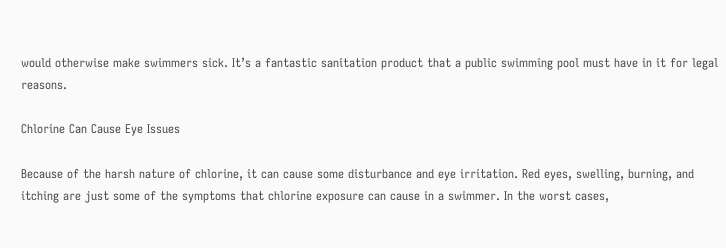would otherwise make swimmers sick. It’s a fantastic sanitation product that a public swimming pool must have in it for legal reasons.

Chlorine Can Cause Eye Issues

Because of the harsh nature of chlorine, it can cause some disturbance and eye irritation. Red eyes, swelling, burning, and itching are just some of the symptoms that chlorine exposure can cause in a swimmer. In the worst cases,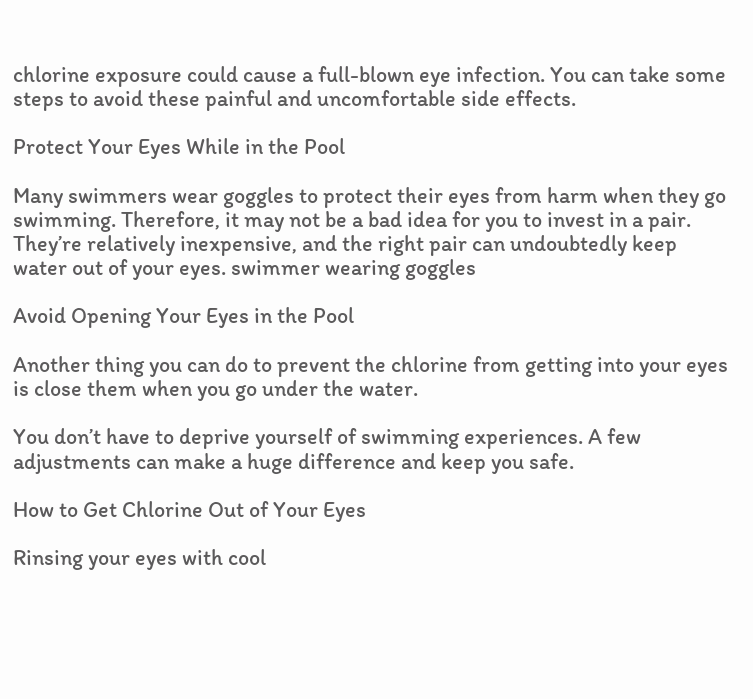chlorine exposure could cause a full-blown eye infection. You can take some steps to avoid these painful and uncomfortable side effects.

Protect Your Eyes While in the Pool

Many swimmers wear goggles to protect their eyes from harm when they go swimming. Therefore, it may not be a bad idea for you to invest in a pair. They’re relatively inexpensive, and the right pair can undoubtedly keep water out of your eyes. swimmer wearing goggles

Avoid Opening Your Eyes in the Pool

Another thing you can do to prevent the chlorine from getting into your eyes is close them when you go under the water.

You don’t have to deprive yourself of swimming experiences. A few adjustments can make a huge difference and keep you safe.

How to Get Chlorine Out of Your Eyes

Rinsing your eyes with cool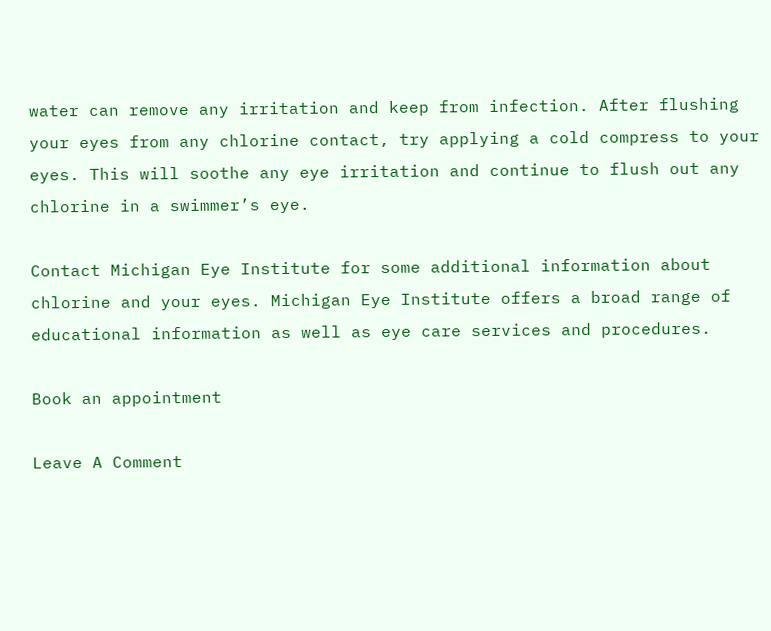water can remove any irritation and keep from infection. After flushing your eyes from any chlorine contact, try applying a cold compress to your eyes. This will soothe any eye irritation and continue to flush out any chlorine in a swimmer’s eye.

Contact Michigan Eye Institute for some additional information about chlorine and your eyes. Michigan Eye Institute offers a broad range of educational information as well as eye care services and procedures.

Book an appointment

Leave A Comment